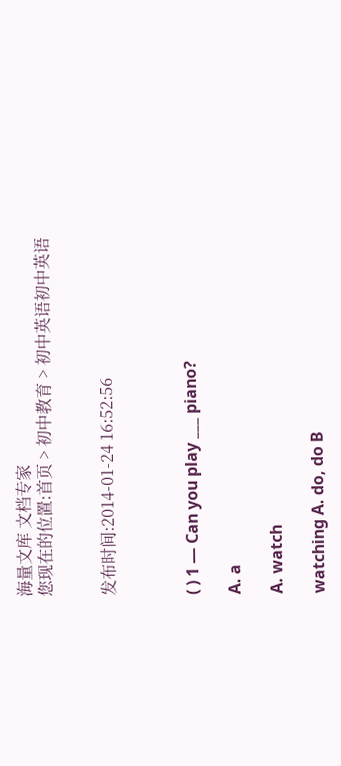海量文库 文档专家
您现在的位置:首页 > 初中教育 > 初中英语初中英语


发布时间:2014-01-24 16:52:56



( ) 1 — Can you play ___ piano?

A. a

A. watch

watching A. do, do B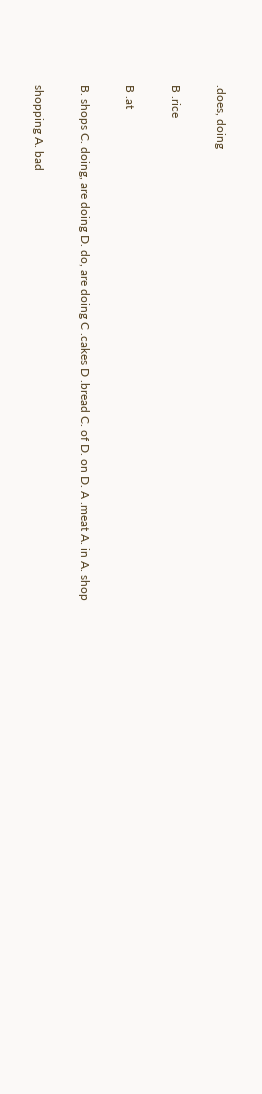.does, doing

B .rice

B .at

B. shops C. doing, are doing D. do, are doing C .cakes D .bread C. of D. on D. A .meat A. in A. shop

shopping A. bad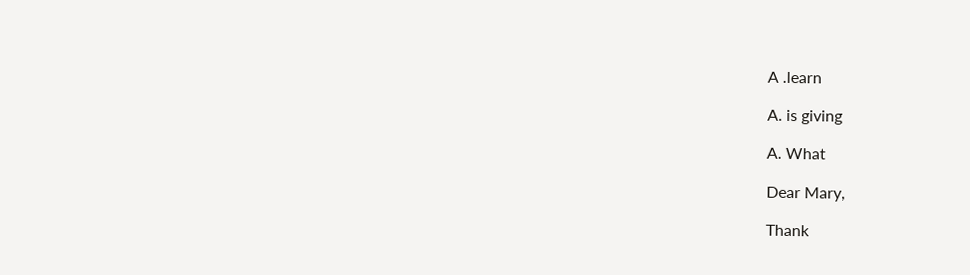A .learn

A. is giving

A. What

Dear Mary,

Thank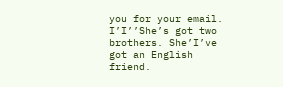you for your email. I’I’’She’s got two brothers. She’I’ve got an English friend.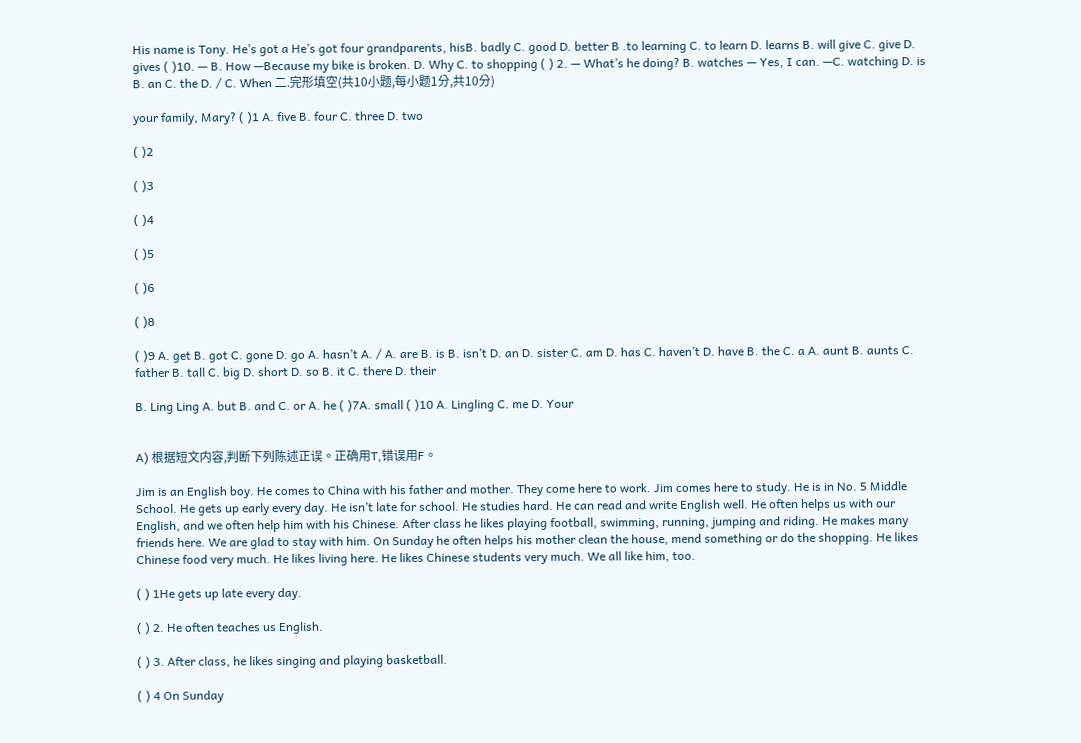His name is Tony. He’s got a He’s got four grandparents, hisB. badly C. good D. better B .to learning C. to learn D. learns B. will give C. give D. gives ( )10. — B. How —Because my bike is broken. D. Why C. to shopping ( ) 2. — What’s he doing? B. watches — Yes, I can. —C. watching D. is B. an C. the D. / C. When 二.完形填空(共10小题,每小题1分,共10分)

your family, Mary? ( )1 A. five B. four C. three D. two

( )2

( )3

( )4

( )5

( )6

( )8

( )9 A. get B. got C. gone D. go A. hasn’t A. / A. are B. is B. isn’t D. an D. sister C. am D. has C. haven’t D. have B. the C. a A. aunt B. aunts C. father B. tall C. big D. short D. so B. it C. there D. their

B. Ling Ling A. but B. and C. or A. he ( )7A. small ( )10 A. Lingling C. me D. Your


A) 根据短文内容,判断下列陈述正误。正确用T,错误用F。

Jim is an English boy. He comes to China with his father and mother. They come here to work. Jim comes here to study. He is in No. 5 Middle School. He gets up early every day. He isn’t late for school. He studies hard. He can read and write English well. He often helps us with our English, and we often help him with his Chinese. After class he likes playing football, swimming, running, jumping and riding. He makes many friends here. We are glad to stay with him. On Sunday he often helps his mother clean the house, mend something or do the shopping. He likes Chinese food very much. He likes living here. He likes Chinese students very much. We all like him, too.

( ) 1He gets up late every day.

( ) 2. He often teaches us English.

( ) 3. After class, he likes singing and playing basketball.

( ) 4 On Sunday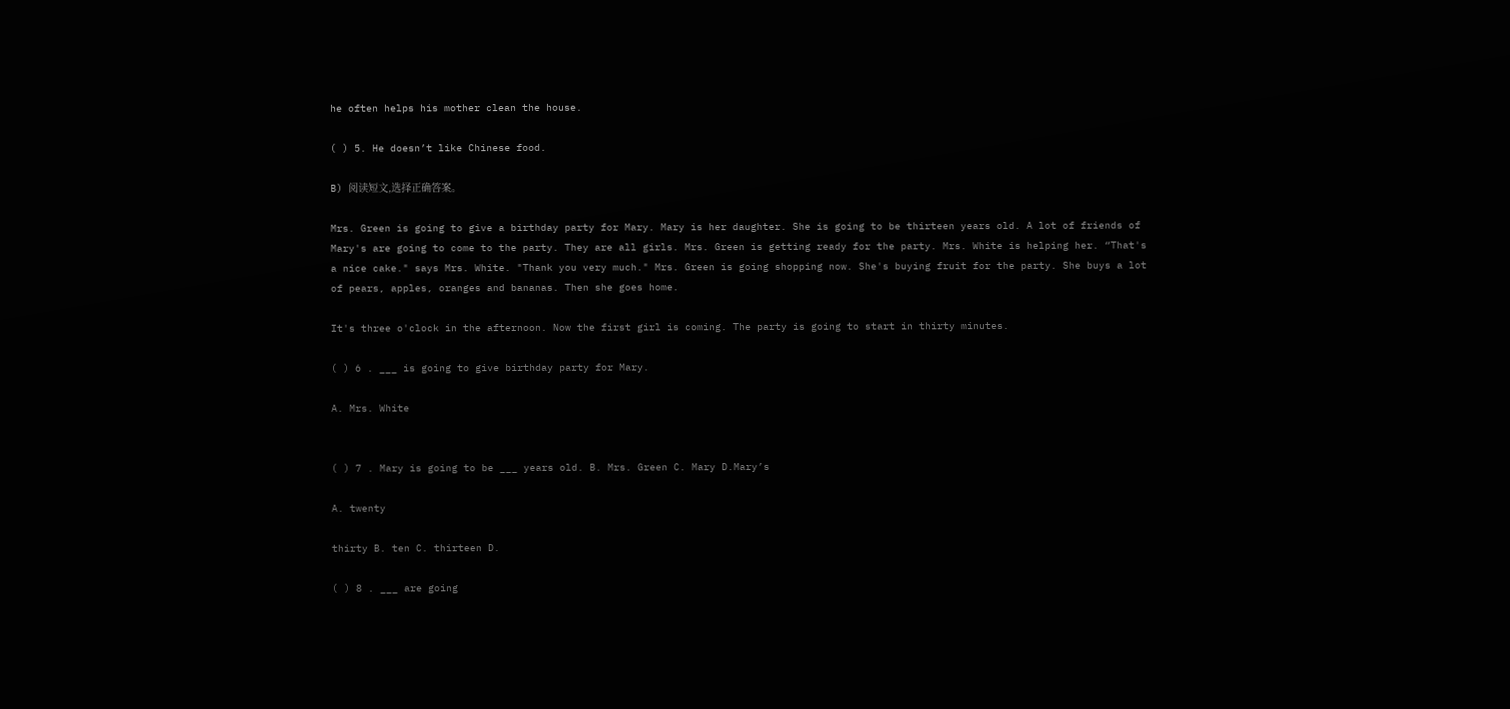he often helps his mother clean the house.

( ) 5. He doesn’t like Chinese food.

B) 阅读短文,选择正确答案。

Mrs. Green is going to give a birthday party for Mary. Mary is her daughter. She is going to be thirteen years old. A lot of friends of Mary's are going to come to the party. They are all girls. Mrs. Green is getting ready for the party. Mrs. White is helping her. “That's a nice cake." says Mrs. White. "Thank you very much." Mrs. Green is going shopping now. She's buying fruit for the party. She buys a lot of pears, apples, oranges and bananas. Then she goes home.

It's three o'clock in the afternoon. Now the first girl is coming. The party is going to start in thirty minutes.

( ) 6 . ___ is going to give birthday party for Mary.

A. Mrs. White


( ) 7 . Mary is going to be ___ years old. B. Mrs. Green C. Mary D.Mary’s

A. twenty

thirty B. ten C. thirteen D.

( ) 8 . ___ are going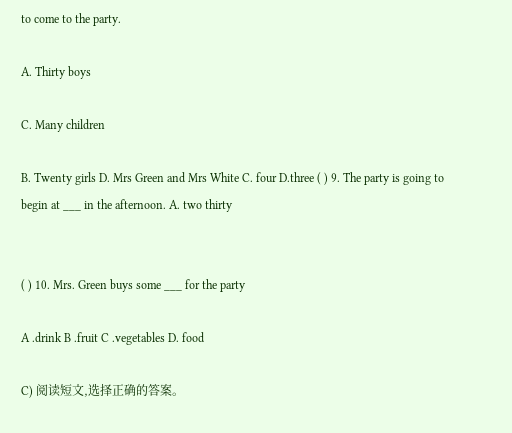to come to the party.

A. Thirty boys

C. Many children

B. Twenty girls D. Mrs Green and Mrs White C. four D.three ( ) 9. The party is going to begin at ___ in the afternoon. A. two thirty


( ) 10. Mrs. Green buys some ___ for the party

A .drink B .fruit C .vegetables D. food

C) 阅读短文,选择正确的答案。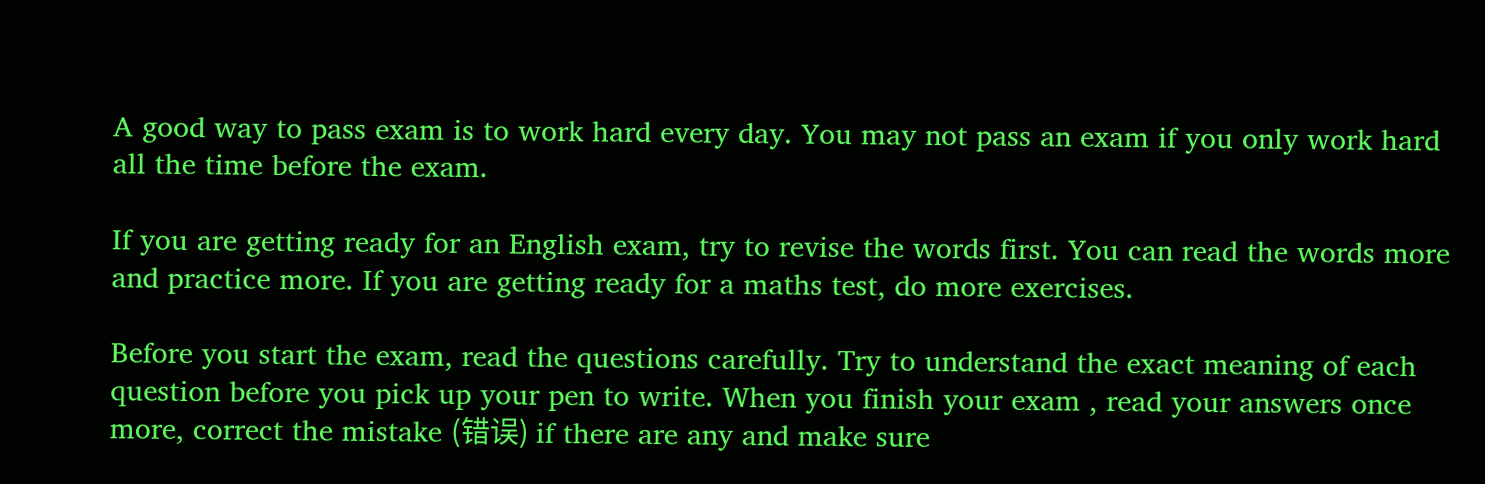A good way to pass exam is to work hard every day. You may not pass an exam if you only work hard all the time before the exam.

If you are getting ready for an English exam, try to revise the words first. You can read the words more and practice more. If you are getting ready for a maths test, do more exercises.

Before you start the exam, read the questions carefully. Try to understand the exact meaning of each question before you pick up your pen to write. When you finish your exam , read your answers once more, correct the mistake (错误) if there are any and make sure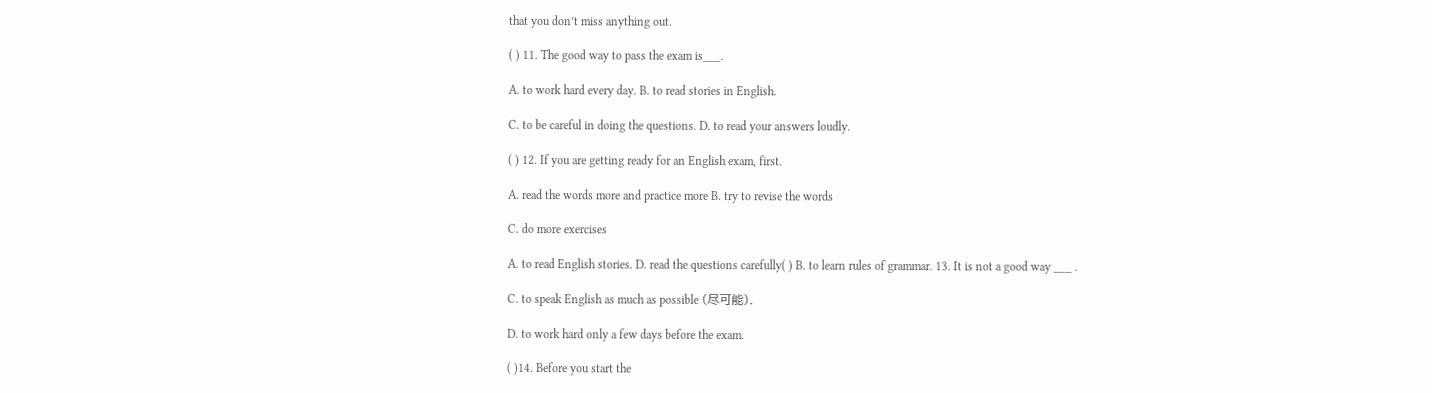that you don’t miss anything out.

( ) 11. The good way to pass the exam is___.

A. to work hard every day. B. to read stories in English.

C. to be careful in doing the questions. D. to read your answers loudly.

( ) 12. If you are getting ready for an English exam, first.

A. read the words more and practice more B. try to revise the words

C. do more exercises

A. to read English stories. D. read the questions carefully( ) B. to learn rules of grammar. 13. It is not a good way ___ .

C. to speak English as much as possible (尽可能).

D. to work hard only a few days before the exam.

( )14. Before you start the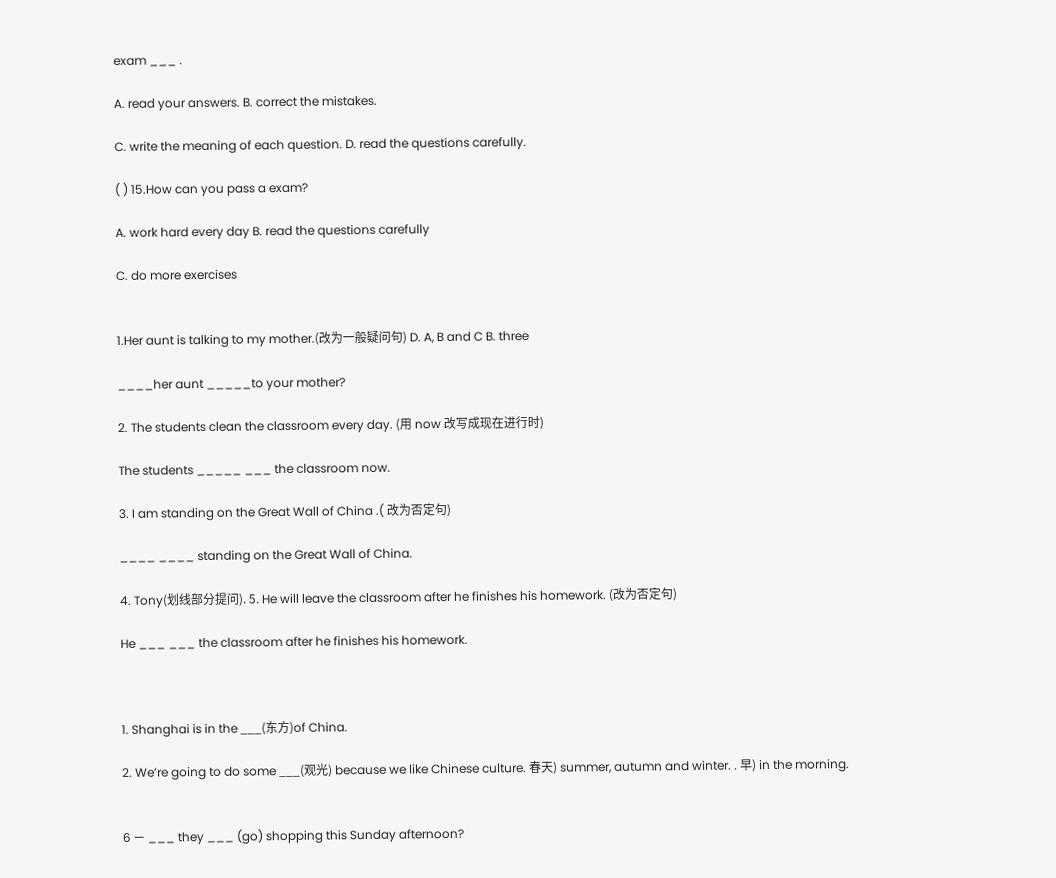exam ___ .

A. read your answers. B. correct the mistakes.

C. write the meaning of each question. D. read the questions carefully.

( ) 15.How can you pass a exam?

A. work hard every day B. read the questions carefully

C. do more exercises


1.Her aunt is talking to my mother.(改为一般疑问句) D. A, B and C B. three

____her aunt _____to your mother?

2. The students clean the classroom every day. (用 now 改写成现在进行时)

The students _____ ___ the classroom now.

3. I am standing on the Great Wall of China .( 改为否定句)

____ ____ standing on the Great Wall of China.

4. Tony(划线部分提问). 5. He will leave the classroom after he finishes his homework. (改为否定句)

He ___ ___ the classroom after he finishes his homework.



1. Shanghai is in the ___(东方)of China.

2. We’re going to do some ___(观光) because we like Chinese culture. 春天) summer, autumn and winter. . 早) in the morning.


6 — ___ they ___ (go) shopping this Sunday afternoon?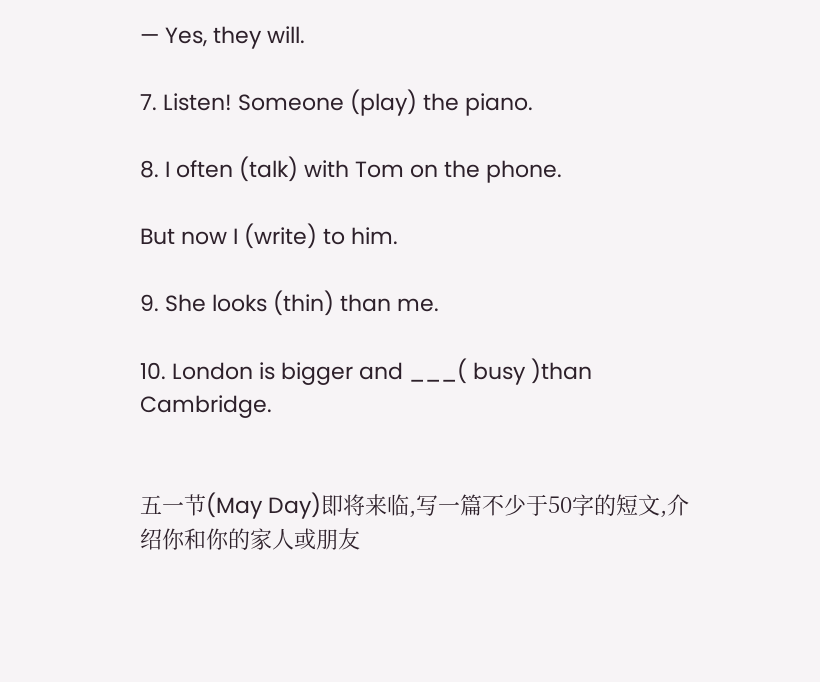— Yes, they will.

7. Listen! Someone (play) the piano.

8. I often (talk) with Tom on the phone.

But now I (write) to him.

9. She looks (thin) than me.

10. London is bigger and ___( busy )than Cambridge.


五一节(May Day)即将来临,写一篇不少于50字的短文,介绍你和你的家人或朋友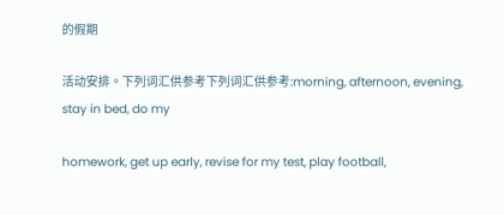的假期

活动安排。下列词汇供参考下列词汇供参考:morning, afternoon, evening, stay in bed, do my

homework, get up early, revise for my test, play football,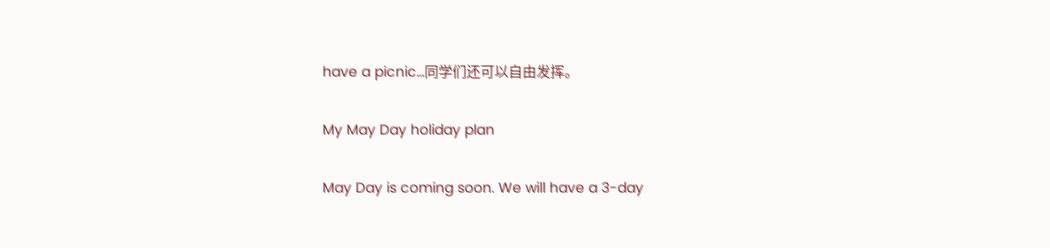have a picnic…同学们还可以自由发挥。

My May Day holiday plan

May Day is coming soon. We will have a 3-day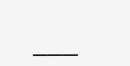___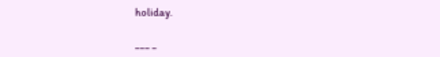holiday.

___ _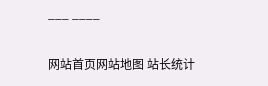___ ____

网站首页网站地图 站长统计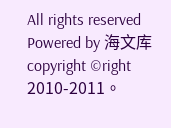All rights reserved Powered by 海文库
copyright ©right 2010-2011。